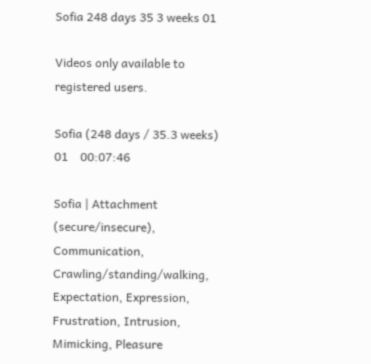Sofia 248 days 35 3 weeks 01

Videos only available to registered users.

Sofia (248 days / 35.3 weeks) 01    00:07:46

Sofia | Attachment (secure/insecure), Communication, Crawling/standing/walking, Expectation, Expression, Frustration, Intrusion, Mimicking, Pleasure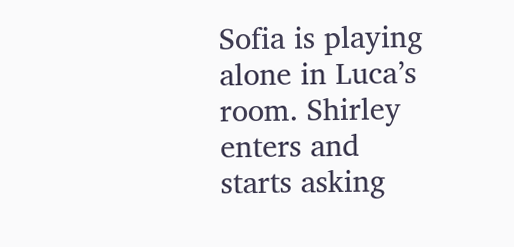Sofia is playing alone in Luca’s room. Shirley enters and starts asking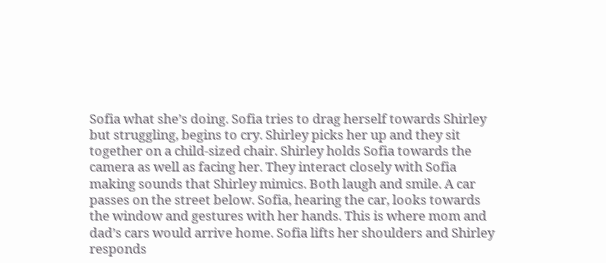Sofia what she’s doing. Sofia tries to drag herself towards Shirley but struggling, begins to cry. Shirley picks her up and they sit together on a child-sized chair. Shirley holds Sofia towards the camera as well as facing her. They interact closely with Sofia making sounds that Shirley mimics. Both laugh and smile. A car passes on the street below. Sofia, hearing the car, looks towards the window and gestures with her hands. This is where mom and dad’s cars would arrive home. Sofia lifts her shoulders and Shirley responds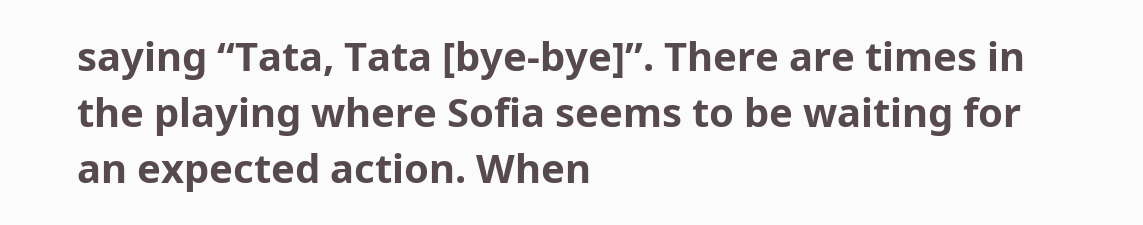saying “Tata, Tata [bye-bye]”. There are times in the playing where Sofia seems to be waiting for an expected action. When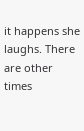it happens she laughs. There are other times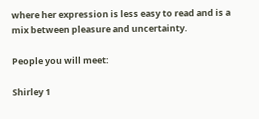where her expression is less easy to read and is a mix between pleasure and uncertainty.

People you will meet:

Shirley 1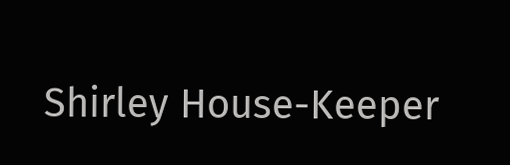Shirley House-Keeper